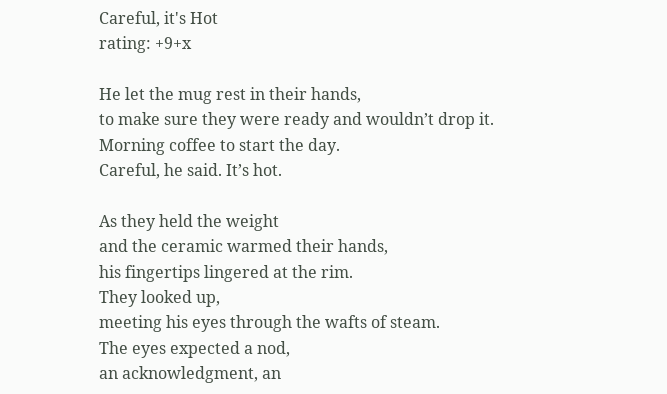Careful, it's Hot
rating: +9+x

He let the mug rest in their hands,
to make sure they were ready and wouldn’t drop it.
Morning coffee to start the day.
Careful, he said. It’s hot.

As they held the weight
and the ceramic warmed their hands,
his fingertips lingered at the rim.
They looked up,
meeting his eyes through the wafts of steam.
The eyes expected a nod,
an acknowledgment, an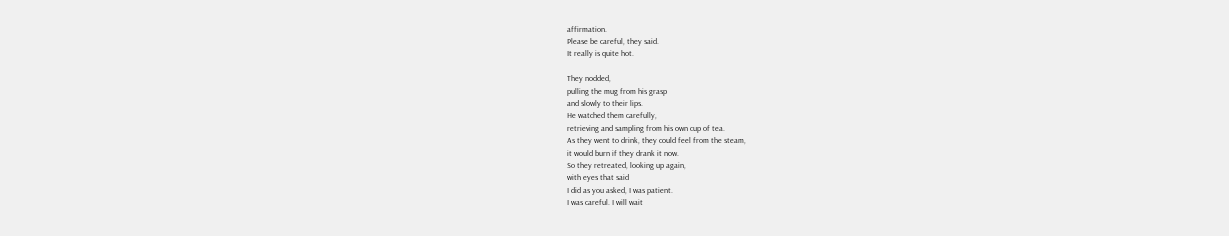affirmation.
Please be careful, they said.
It really is quite hot.

They nodded,
pulling the mug from his grasp
and slowly to their lips.
He watched them carefully,
retrieving and sampling from his own cup of tea.
As they went to drink, they could feel from the steam,
it would burn if they drank it now.
So they retreated, looking up again,
with eyes that said
I did as you asked, I was patient.
I was careful. I will wait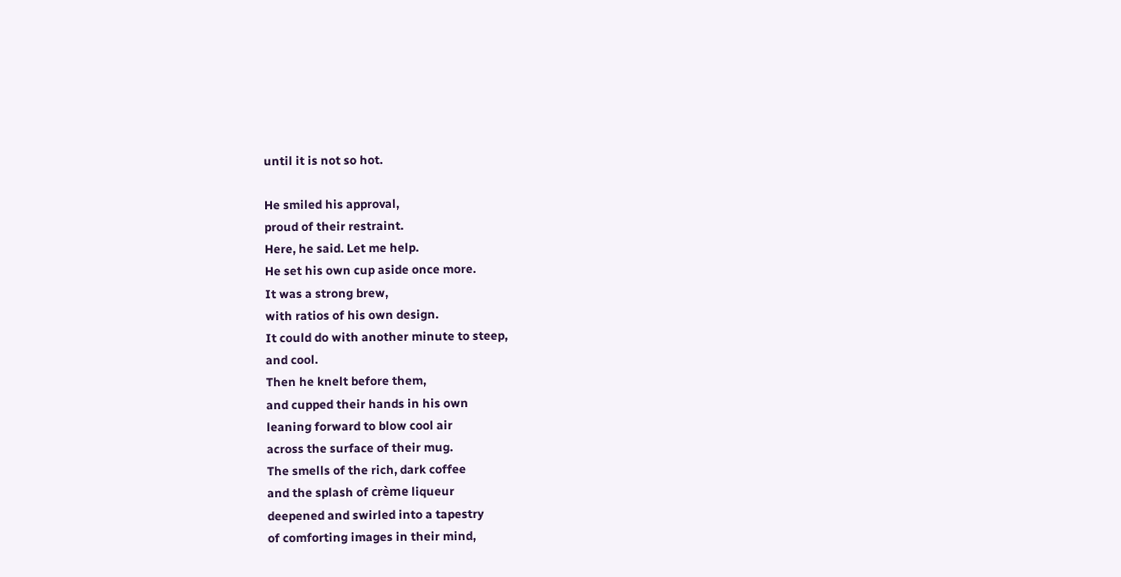until it is not so hot.

He smiled his approval,
proud of their restraint.
Here, he said. Let me help.
He set his own cup aside once more.
It was a strong brew,
with ratios of his own design.
It could do with another minute to steep,
and cool.
Then he knelt before them,
and cupped their hands in his own
leaning forward to blow cool air
across the surface of their mug.
The smells of the rich, dark coffee
and the splash of crème liqueur
deepened and swirled into a tapestry
of comforting images in their mind,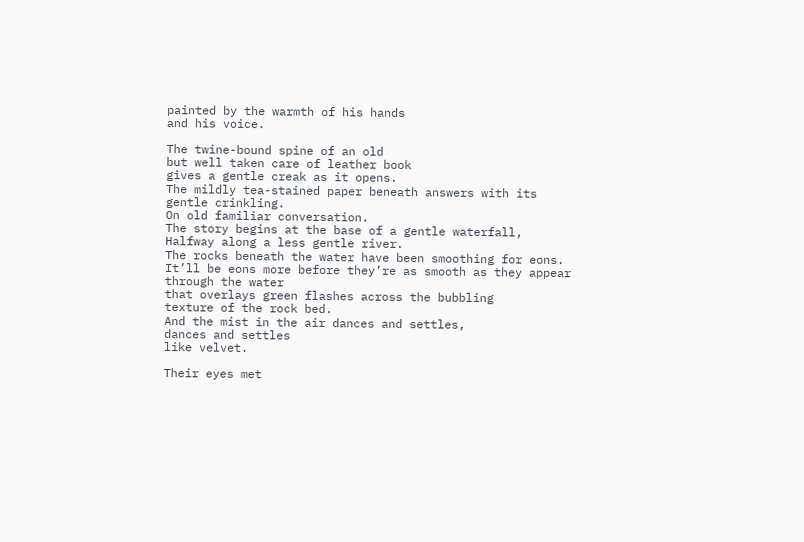painted by the warmth of his hands
and his voice.

The twine-bound spine of an old
but well taken care of leather book
gives a gentle creak as it opens.
The mildly tea-stained paper beneath answers with its
gentle crinkling.
On old familiar conversation.
The story begins at the base of a gentle waterfall,
Halfway along a less gentle river.
The rocks beneath the water have been smoothing for eons.
It’ll be eons more before they’re as smooth as they appear
through the water
that overlays green flashes across the bubbling
texture of the rock bed.
And the mist in the air dances and settles,
dances and settles
like velvet.

Their eyes met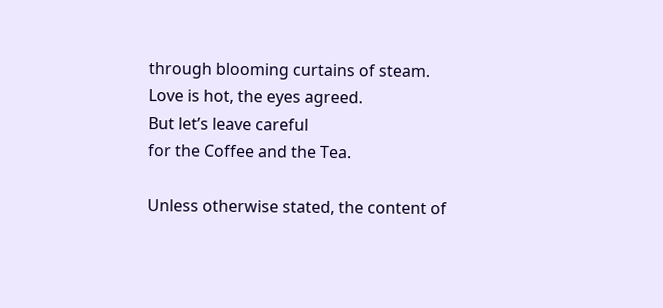through blooming curtains of steam.
Love is hot, the eyes agreed.
But let’s leave careful
for the Coffee and the Tea.

Unless otherwise stated, the content of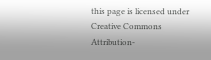this page is licensed under Creative Commons Attribution-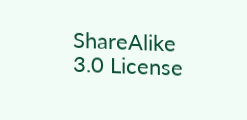ShareAlike 3.0 License